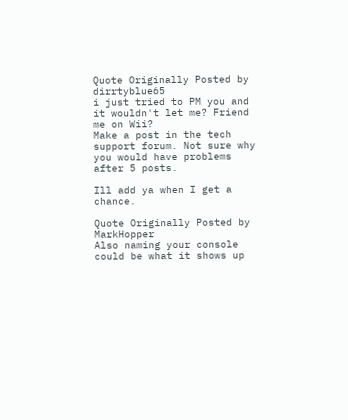Quote Originally Posted by dirrtyblue65
i just tried to PM you and it wouldn't let me? Friend me on Wii?
Make a post in the tech support forum. Not sure why you would have problems after 5 posts.

Ill add ya when I get a chance.

Quote Originally Posted by MarkHopper
Also naming your console could be what it shows up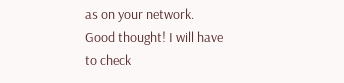as on your network.
Good thought! I will have to check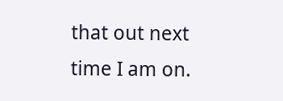that out next time I am on.